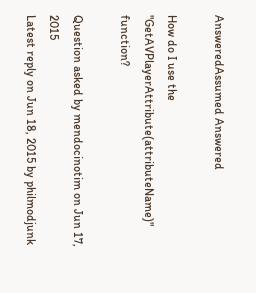AnsweredAssumed Answered

How do I use the "GetAVPlayerAttribute(attributeName)" function?

Question asked by mendocinotim on Jun 17, 2015
Latest reply on Jun 18, 2015 by philmodjunk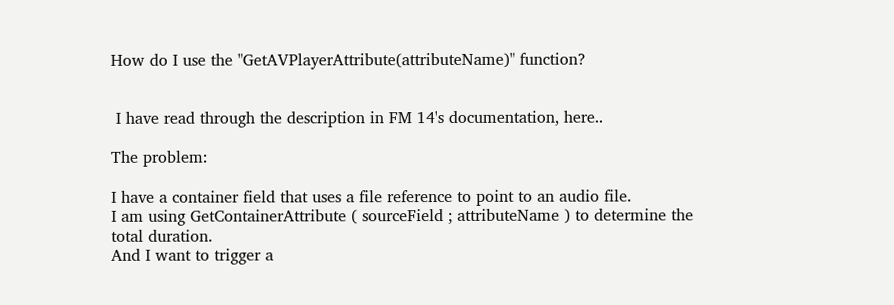How do I use the "GetAVPlayerAttribute(attributeName)" function?


 I have read through the description in FM 14's documentation, here..

The problem:

I have a container field that uses a file reference to point to an audio file.
I am using GetContainerAttribute ( sourceField ; attributeName ) to determine the total duration.
And I want to trigger a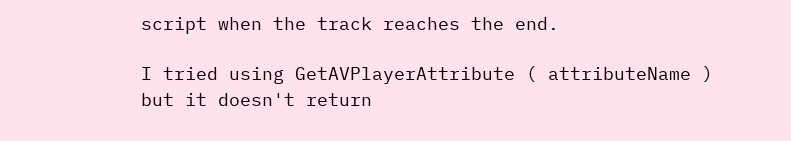script when the track reaches the end.

I tried using GetAVPlayerAttribute ( attributeName ) but it doesn't return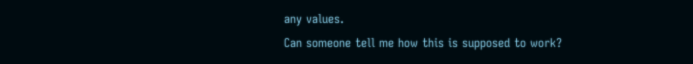any values.
Can someone tell me how this is supposed to work?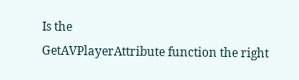Is the
GetAVPlayerAttribute function the right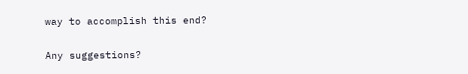way to accomplish this end?

Any suggestions?